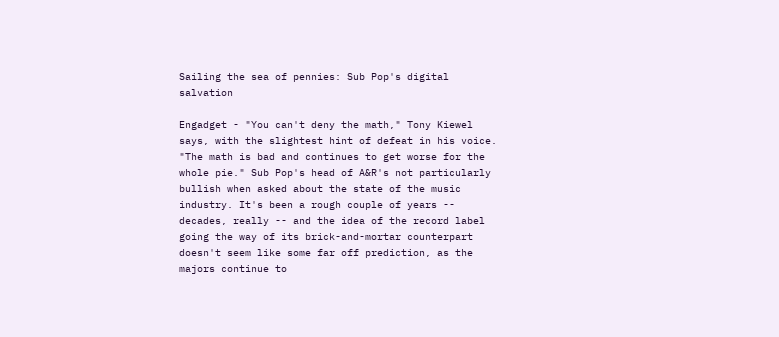Sailing the sea of pennies: Sub Pop's digital salvation

Engadget - "You can't deny the math," Tony Kiewel says, with the slightest hint of defeat in his voice. "The math is bad and continues to get worse for the whole pie." Sub Pop's head of A&R's not particularly bullish when asked about the state of the music industry. It's been a rough couple of years -- decades, really -- and the idea of the record label going the way of its brick-and-mortar counterpart doesn't seem like some far off prediction, as the majors continue to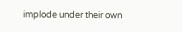implode under their own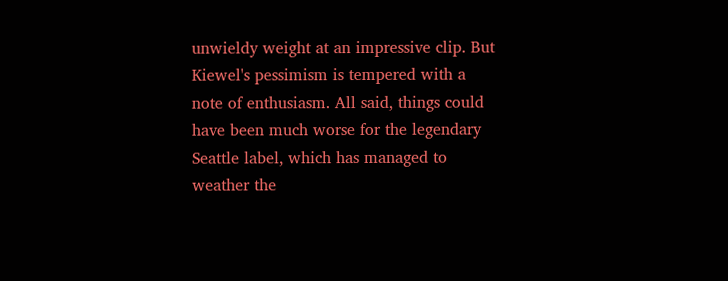unwieldy weight at an impressive clip. But Kiewel's pessimism is tempered with a note of enthusiasm. All said, things could have been much worse for the legendary Seattle label, which has managed to weather the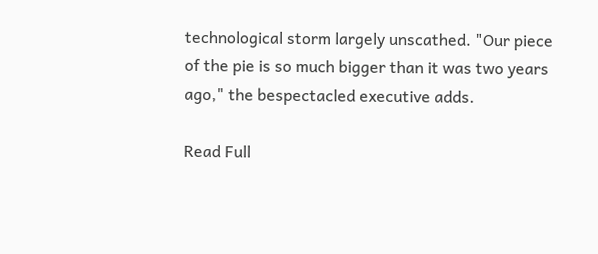technological storm largely unscathed. "Our piece of the pie is so much bigger than it was two years ago," the bespectacled executive adds.

Read Full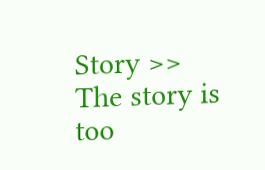Story >>
The story is too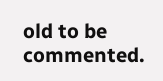old to be commented.